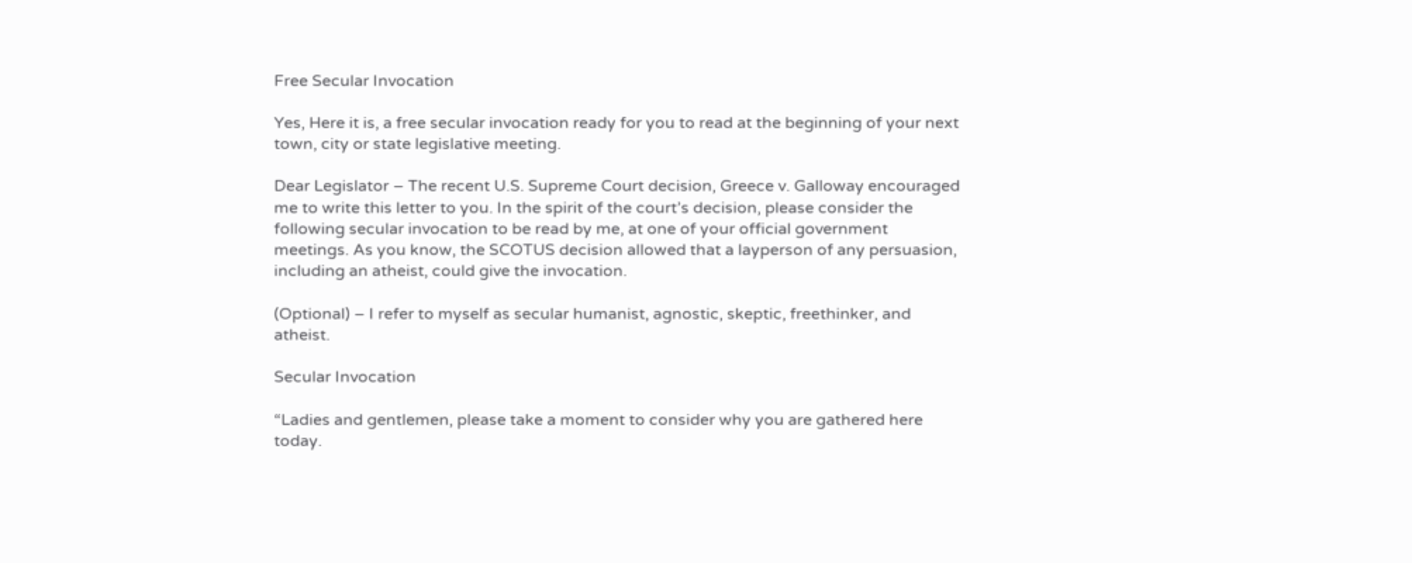Free Secular Invocation

Yes, Here it is, a free secular invocation ready for you to read at the beginning of your next town, city or state legislative meeting.

Dear Legislator – The recent U.S. Supreme Court decision, Greece v. Galloway encouraged me to write this letter to you. In the spirit of the court’s decision, please consider the following secular invocation to be read by me, at one of your official government meetings. As you know, the SCOTUS decision allowed that a layperson of any persuasion, including an atheist, could give the invocation.

(Optional) – I refer to myself as secular humanist, agnostic, skeptic, freethinker, and atheist.

Secular Invocation

“Ladies and gentlemen, please take a moment to consider why you are gathered here today.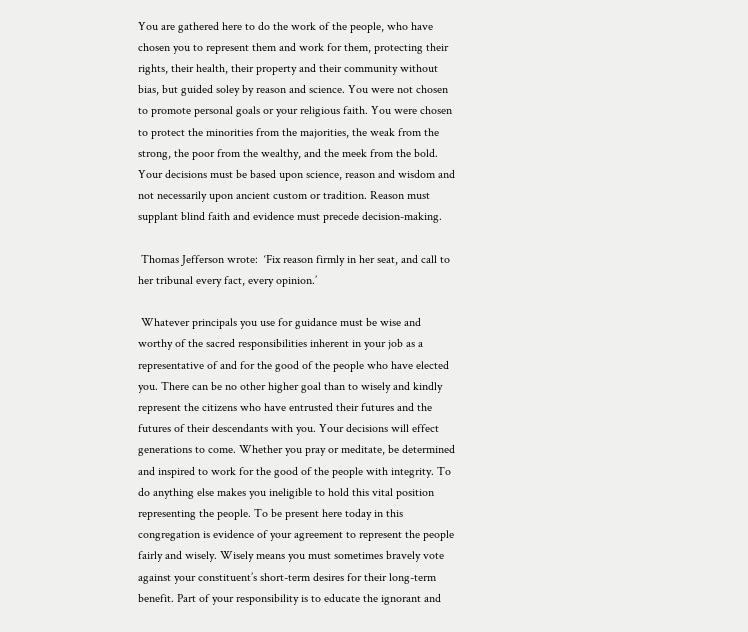You are gathered here to do the work of the people, who have chosen you to represent them and work for them, protecting their rights, their health, their property and their community without bias, but guided soley by reason and science. You were not chosen to promote personal goals or your religious faith. You were chosen to protect the minorities from the majorities, the weak from the strong, the poor from the wealthy, and the meek from the bold. Your decisions must be based upon science, reason and wisdom and not necessarily upon ancient custom or tradition. Reason must supplant blind faith and evidence must precede decision-making.

 Thomas Jefferson wrote:  ‘Fix reason firmly in her seat, and call to her tribunal every fact, every opinion.’

 Whatever principals you use for guidance must be wise and worthy of the sacred responsibilities inherent in your job as a representative of and for the good of the people who have elected you. There can be no other higher goal than to wisely and kindly represent the citizens who have entrusted their futures and the futures of their descendants with you. Your decisions will effect generations to come. Whether you pray or meditate, be determined and inspired to work for the good of the people with integrity. To do anything else makes you ineligible to hold this vital position representing the people. To be present here today in this congregation is evidence of your agreement to represent the people fairly and wisely. Wisely means you must sometimes bravely vote against your constituent’s short-term desires for their long-term benefit. Part of your responsibility is to educate the ignorant and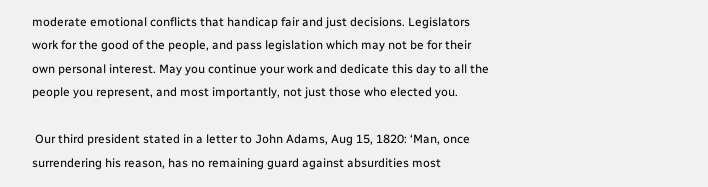moderate emotional conflicts that handicap fair and just decisions. Legislators work for the good of the people, and pass legislation which may not be for their own personal interest. May you continue your work and dedicate this day to all the people you represent, and most importantly, not just those who elected you.

 Our third president stated in a letter to John Adams, Aug 15, 1820: ‘Man, once surrendering his reason, has no remaining guard against absurdities most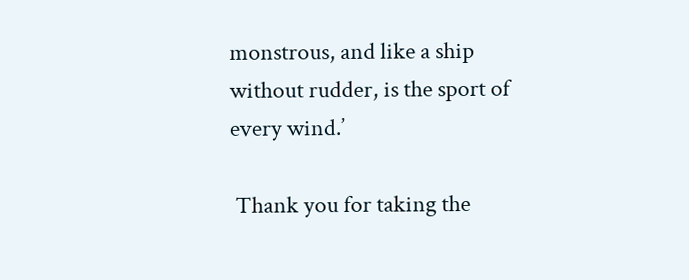monstrous, and like a ship without rudder, is the sport of every wind.’

 Thank you for taking the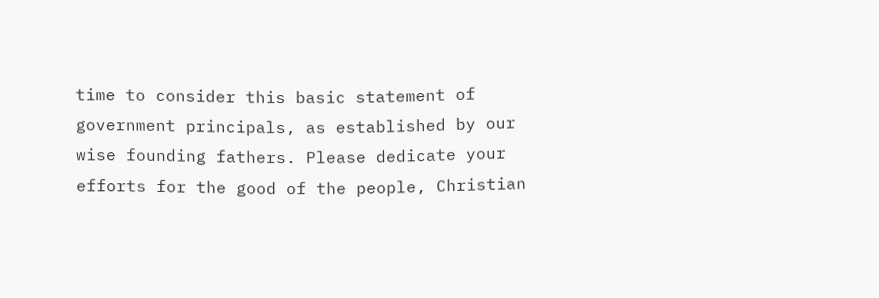time to consider this basic statement of government principals, as established by our wise founding fathers. Please dedicate your efforts for the good of the people, Christian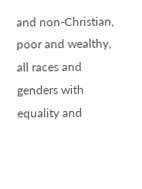and non-Christian, poor and wealthy, all races and genders with equality and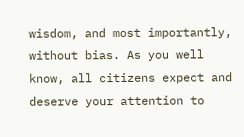wisdom, and most importantly, without bias. As you well know, all citizens expect and deserve your attention to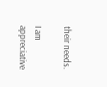their needs.

I am appreciative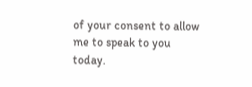of your consent to allow me to speak to you today.